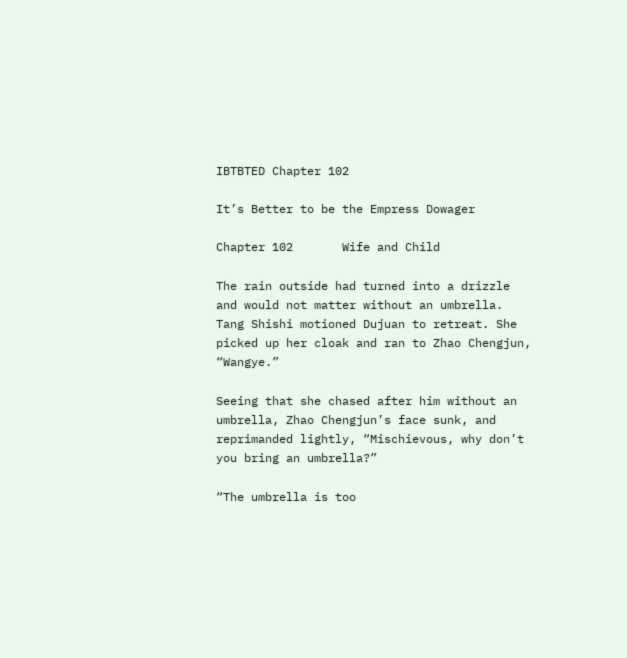IBTBTED Chapter 102

It’s Better to be the Empress Dowager

Chapter 102       Wife and Child

The rain outside had turned into a drizzle and would not matter without an umbrella. Tang Shishi motioned Dujuan to retreat. She picked up her cloak and ran to Zhao Chengjun, “Wangye.”

Seeing that she chased after him without an umbrella, Zhao Chengjun’s face sunk, and reprimanded lightly, “Mischievous, why don’t you bring an umbrella?”

“The umbrella is too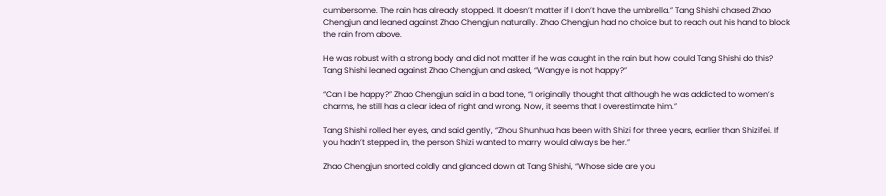cumbersome. The rain has already stopped. It doesn’t matter if I don’t have the umbrella.” Tang Shishi chased Zhao Chengjun and leaned against Zhao Chengjun naturally. Zhao Chengjun had no choice but to reach out his hand to block the rain from above.

He was robust with a strong body and did not matter if he was caught in the rain but how could Tang Shishi do this? Tang Shishi leaned against Zhao Chengjun and asked, “Wangye is not happy?”

“Can I be happy?” Zhao Chengjun said in a bad tone, “I originally thought that although he was addicted to women’s charms, he still has a clear idea of right and wrong. Now, it seems that I overestimate him.”

Tang Shishi rolled her eyes, and said gently, “Zhou Shunhua has been with Shizi for three years, earlier than Shizifei. If you hadn’t stepped in, the person Shizi wanted to marry would always be her.”

Zhao Chengjun snorted coldly and glanced down at Tang Shishi, “Whose side are you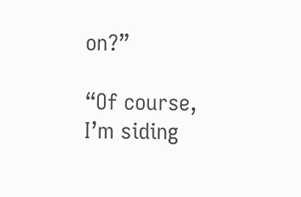on?”

“Of course, I’m siding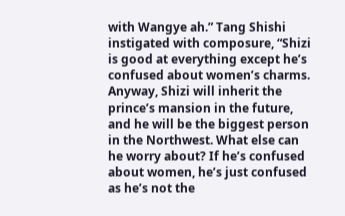with Wangye ah.” Tang Shishi instigated with composure, “Shizi is good at everything except he’s confused about women’s charms. Anyway, Shizi will inherit the prince’s mansion in the future, and he will be the biggest person in the Northwest. What else can he worry about? If he’s confused about women, he’s just confused as he’s not the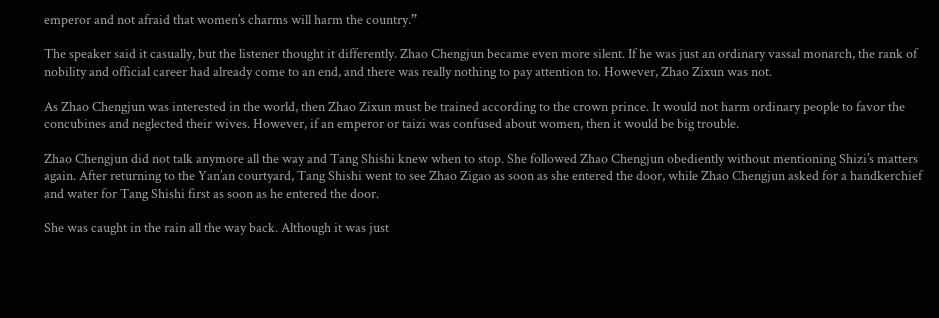emperor and not afraid that women’s charms will harm the country.”

The speaker said it casually, but the listener thought it differently. Zhao Chengjun became even more silent. If he was just an ordinary vassal monarch, the rank of nobility and official career had already come to an end, and there was really nothing to pay attention to. However, Zhao Zixun was not.

As Zhao Chengjun was interested in the world, then Zhao Zixun must be trained according to the crown prince. It would not harm ordinary people to favor the concubines and neglected their wives. However, if an emperor or taizi was confused about women, then it would be big trouble.

Zhao Chengjun did not talk anymore all the way and Tang Shishi knew when to stop. She followed Zhao Chengjun obediently without mentioning Shizi’s matters again. After returning to the Yan’an courtyard, Tang Shishi went to see Zhao Zigao as soon as she entered the door, while Zhao Chengjun asked for a handkerchief and water for Tang Shishi first as soon as he entered the door.

She was caught in the rain all the way back. Although it was just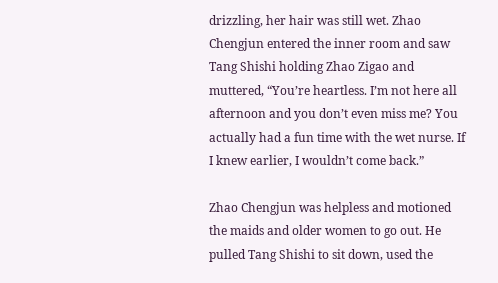drizzling, her hair was still wet. Zhao Chengjun entered the inner room and saw Tang Shishi holding Zhao Zigao and muttered, “You’re heartless. I’m not here all afternoon and you don’t even miss me? You actually had a fun time with the wet nurse. If I knew earlier, I wouldn’t come back.”

Zhao Chengjun was helpless and motioned the maids and older women to go out. He pulled Tang Shishi to sit down, used the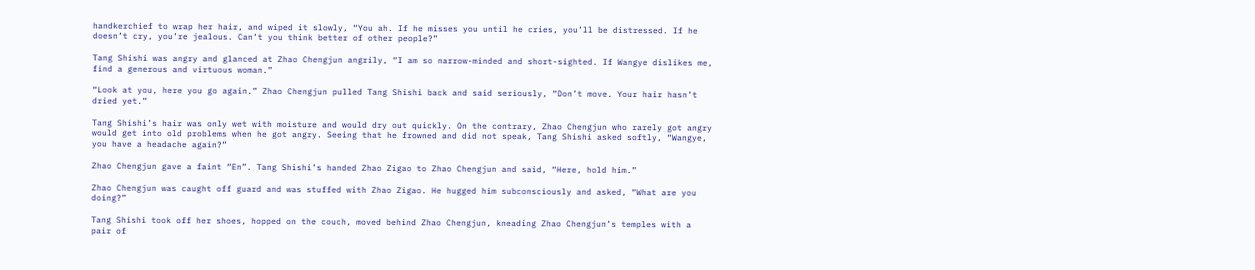handkerchief to wrap her hair, and wiped it slowly, “You ah. If he misses you until he cries, you’ll be distressed. If he doesn’t cry, you’re jealous. Can’t you think better of other people?”

Tang Shishi was angry and glanced at Zhao Chengjun angrily, “I am so narrow-minded and short-sighted. If Wangye dislikes me, find a generous and virtuous woman.”

“Look at you, here you go again.” Zhao Chengjun pulled Tang Shishi back and said seriously, “Don’t move. Your hair hasn’t dried yet.”

Tang Shishi’s hair was only wet with moisture and would dry out quickly. On the contrary, Zhao Chengjun who rarely got angry would get into old problems when he got angry. Seeing that he frowned and did not speak, Tang Shishi asked softly, “Wangye, you have a headache again?”

Zhao Chengjun gave a faint “En”. Tang Shishi’s handed Zhao Zigao to Zhao Chengjun and said, “Here, hold him.”

Zhao Chengjun was caught off guard and was stuffed with Zhao Zigao. He hugged him subconsciously and asked, “What are you doing?”

Tang Shishi took off her shoes, hopped on the couch, moved behind Zhao Chengjun, kneading Zhao Chengjun’s temples with a pair of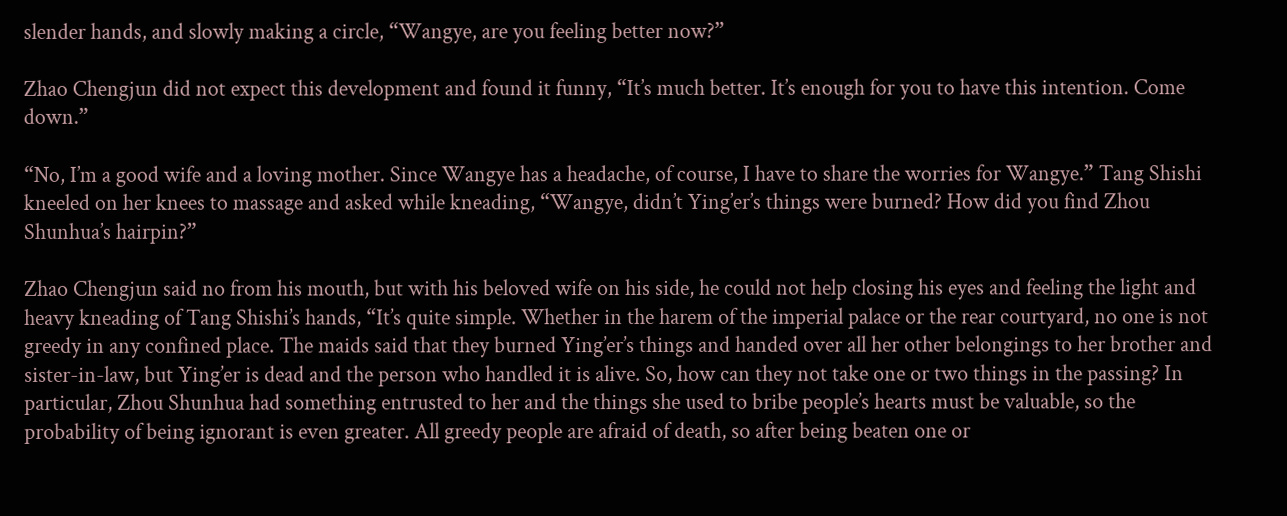slender hands, and slowly making a circle, “Wangye, are you feeling better now?”

Zhao Chengjun did not expect this development and found it funny, “It’s much better. It’s enough for you to have this intention. Come down.”

“No, I’m a good wife and a loving mother. Since Wangye has a headache, of course, I have to share the worries for Wangye.” Tang Shishi kneeled on her knees to massage and asked while kneading, “Wangye, didn’t Ying’er’s things were burned? How did you find Zhou Shunhua’s hairpin?”

Zhao Chengjun said no from his mouth, but with his beloved wife on his side, he could not help closing his eyes and feeling the light and heavy kneading of Tang Shishi’s hands, “It’s quite simple. Whether in the harem of the imperial palace or the rear courtyard, no one is not greedy in any confined place. The maids said that they burned Ying’er’s things and handed over all her other belongings to her brother and sister-in-law, but Ying’er is dead and the person who handled it is alive. So, how can they not take one or two things in the passing? In particular, Zhou Shunhua had something entrusted to her and the things she used to bribe people’s hearts must be valuable, so the probability of being ignorant is even greater. All greedy people are afraid of death, so after being beaten one or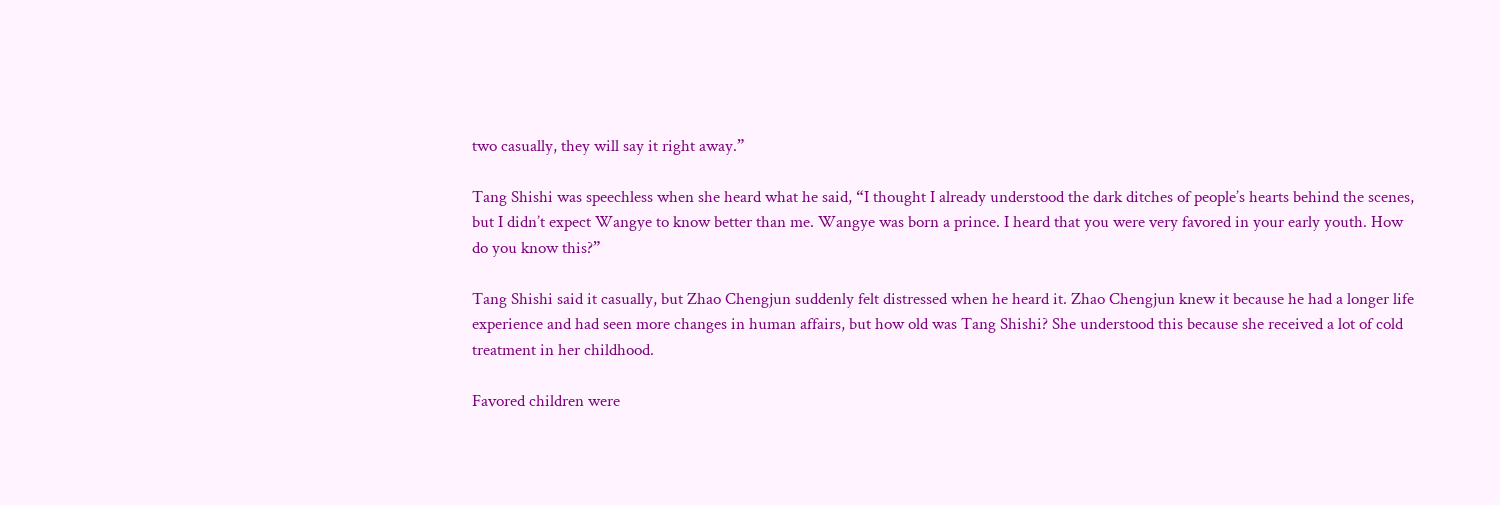two casually, they will say it right away.”

Tang Shishi was speechless when she heard what he said, “I thought I already understood the dark ditches of people’s hearts behind the scenes, but I didn’t expect Wangye to know better than me. Wangye was born a prince. I heard that you were very favored in your early youth. How do you know this?”

Tang Shishi said it casually, but Zhao Chengjun suddenly felt distressed when he heard it. Zhao Chengjun knew it because he had a longer life experience and had seen more changes in human affairs, but how old was Tang Shishi? She understood this because she received a lot of cold treatment in her childhood.

Favored children were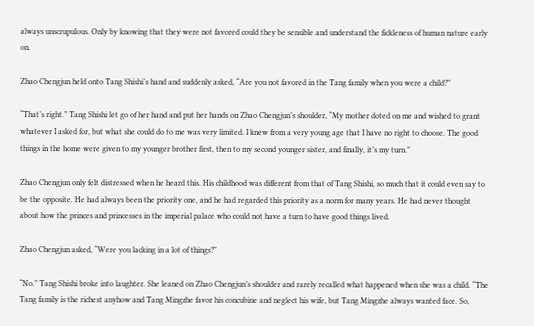always unscrupulous. Only by knowing that they were not favored could they be sensible and understand the fickleness of human nature early on.

Zhao Chengjun held onto Tang Shishi’s hand and suddenly asked, “Are you not favored in the Tang family when you were a child?”

“That’s right.” Tang Shishi let go of her hand and put her hands on Zhao Chengjun’s shoulder, “My mother doted on me and wished to grant whatever I asked for, but what she could do to me was very limited. I knew from a very young age that I have no right to choose. The good things in the home were given to my younger brother first, then to my second younger sister, and finally, it’s my turn.”

Zhao Chengjun only felt distressed when he heard this. His childhood was different from that of Tang Shishi, so much that it could even say to be the opposite. He had always been the priority one, and he had regarded this priority as a norm for many years. He had never thought about how the princes and princesses in the imperial palace who could not have a turn to have good things lived.

Zhao Chengjun asked, “Were you lacking in a lot of things?”

“No.” Tang Shishi broke into laughter. She leaned on Zhao Chengjun’s shoulder and rarely recalled what happened when she was a child. “The Tang family is the richest anyhow and Tang Mingzhe favor his concubine and neglect his wife, but Tang Mingzhe always wanted face. So,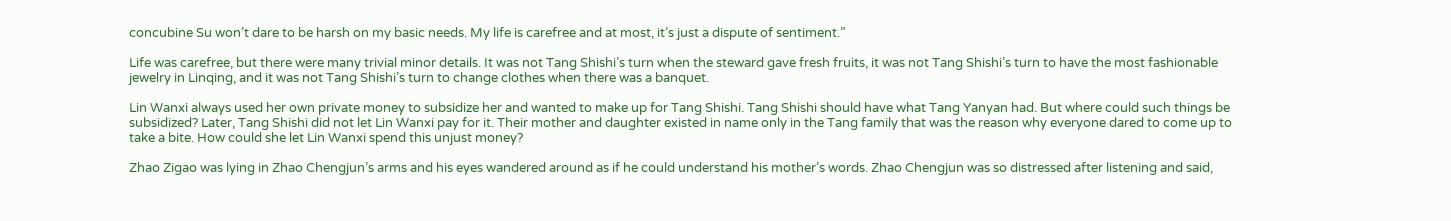concubine Su won’t dare to be harsh on my basic needs. My life is carefree and at most, it’s just a dispute of sentiment.”

Life was carefree, but there were many trivial minor details. It was not Tang Shishi’s turn when the steward gave fresh fruits, it was not Tang Shishi’s turn to have the most fashionable jewelry in Linqing, and it was not Tang Shishi’s turn to change clothes when there was a banquet.

Lin Wanxi always used her own private money to subsidize her and wanted to make up for Tang Shishi. Tang Shishi should have what Tang Yanyan had. But where could such things be subsidized? Later, Tang Shishi did not let Lin Wanxi pay for it. Their mother and daughter existed in name only in the Tang family that was the reason why everyone dared to come up to take a bite. How could she let Lin Wanxi spend this unjust money?

Zhao Zigao was lying in Zhao Chengjun’s arms and his eyes wandered around as if he could understand his mother’s words. Zhao Chengjun was so distressed after listening and said,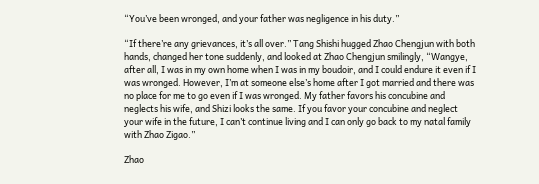“You’ve been wronged, and your father was negligence in his duty.”

“If there’re any grievances, it’s all over.” Tang Shishi hugged Zhao Chengjun with both hands, changed her tone suddenly, and looked at Zhao Chengjun smilingly, “Wangye, after all, I was in my own home when I was in my boudoir, and I could endure it even if I was wronged. However, I’m at someone else’s home after I got married and there was no place for me to go even if I was wronged. My father favors his concubine and neglects his wife, and Shizi looks the same. If you favor your concubine and neglect your wife in the future, I can’t continue living and I can only go back to my natal family with Zhao Zigao.”

Zhao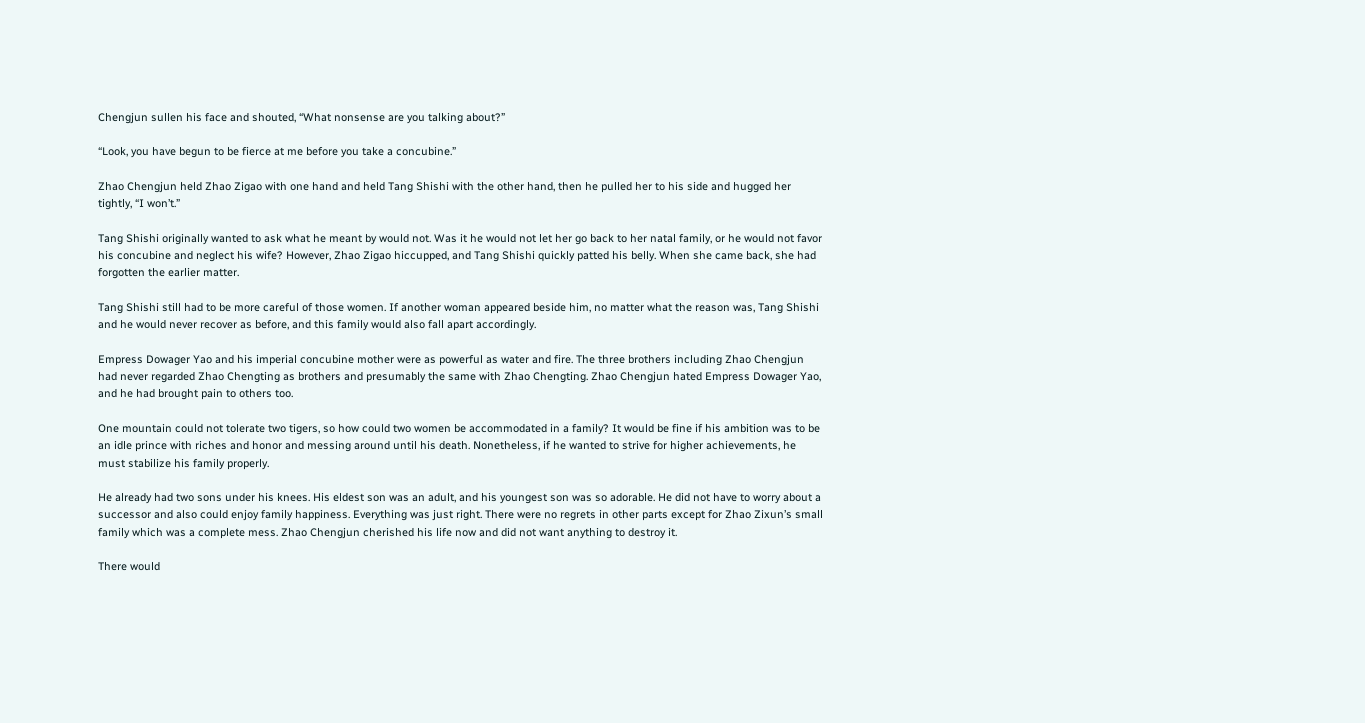Chengjun sullen his face and shouted, “What nonsense are you talking about?”

“Look, you have begun to be fierce at me before you take a concubine.”

Zhao Chengjun held Zhao Zigao with one hand and held Tang Shishi with the other hand, then he pulled her to his side and hugged her tightly, “I won’t.”

Tang Shishi originally wanted to ask what he meant by would not. Was it he would not let her go back to her natal family, or he would not favor his concubine and neglect his wife? However, Zhao Zigao hiccupped, and Tang Shishi quickly patted his belly. When she came back, she had forgotten the earlier matter.

Tang Shishi still had to be more careful of those women. If another woman appeared beside him, no matter what the reason was, Tang Shishi and he would never recover as before, and this family would also fall apart accordingly.

Empress Dowager Yao and his imperial concubine mother were as powerful as water and fire. The three brothers including Zhao Chengjun had never regarded Zhao Chengting as brothers and presumably the same with Zhao Chengting. Zhao Chengjun hated Empress Dowager Yao, and he had brought pain to others too.

One mountain could not tolerate two tigers, so how could two women be accommodated in a family? It would be fine if his ambition was to be an idle prince with riches and honor and messing around until his death. Nonetheless, if he wanted to strive for higher achievements, he must stabilize his family properly.

He already had two sons under his knees. His eldest son was an adult, and his youngest son was so adorable. He did not have to worry about a successor and also could enjoy family happiness. Everything was just right. There were no regrets in other parts except for Zhao Zixun’s small family which was a complete mess. Zhao Chengjun cherished his life now and did not want anything to destroy it.

There would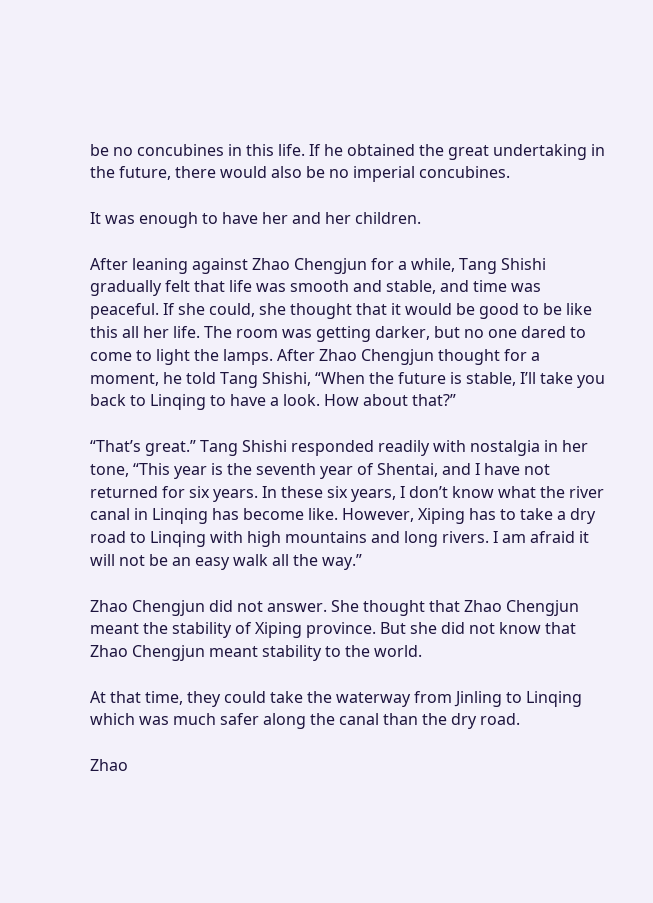be no concubines in this life. If he obtained the great undertaking in the future, there would also be no imperial concubines.

It was enough to have her and her children.

After leaning against Zhao Chengjun for a while, Tang Shishi gradually felt that life was smooth and stable, and time was peaceful. If she could, she thought that it would be good to be like this all her life. The room was getting darker, but no one dared to come to light the lamps. After Zhao Chengjun thought for a moment, he told Tang Shishi, “When the future is stable, I’ll take you back to Linqing to have a look. How about that?”

“That’s great.” Tang Shishi responded readily with nostalgia in her tone, “This year is the seventh year of Shentai, and I have not returned for six years. In these six years, I don’t know what the river canal in Linqing has become like. However, Xiping has to take a dry road to Linqing with high mountains and long rivers. I am afraid it will not be an easy walk all the way.”

Zhao Chengjun did not answer. She thought that Zhao Chengjun meant the stability of Xiping province. But she did not know that Zhao Chengjun meant stability to the world.

At that time, they could take the waterway from Jinling to Linqing which was much safer along the canal than the dry road.

Zhao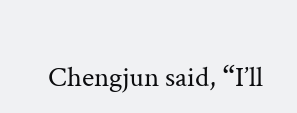Chengjun said, “I’ll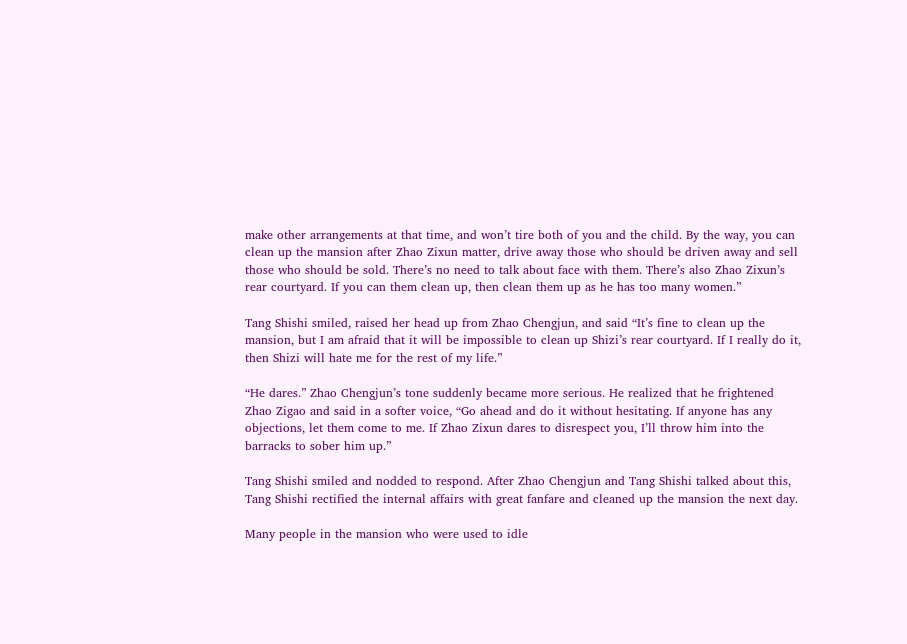make other arrangements at that time, and won’t tire both of you and the child. By the way, you can clean up the mansion after Zhao Zixun matter, drive away those who should be driven away and sell those who should be sold. There’s no need to talk about face with them. There’s also Zhao Zixun’s rear courtyard. If you can them clean up, then clean them up as he has too many women.”

Tang Shishi smiled, raised her head up from Zhao Chengjun, and said “It’s fine to clean up the mansion, but I am afraid that it will be impossible to clean up Shizi’s rear courtyard. If I really do it, then Shizi will hate me for the rest of my life.”

“He dares.” Zhao Chengjun’s tone suddenly became more serious. He realized that he frightened Zhao Zigao and said in a softer voice, “Go ahead and do it without hesitating. If anyone has any objections, let them come to me. If Zhao Zixun dares to disrespect you, I’ll throw him into the barracks to sober him up.”

Tang Shishi smiled and nodded to respond. After Zhao Chengjun and Tang Shishi talked about this, Tang Shishi rectified the internal affairs with great fanfare and cleaned up the mansion the next day.

Many people in the mansion who were used to idle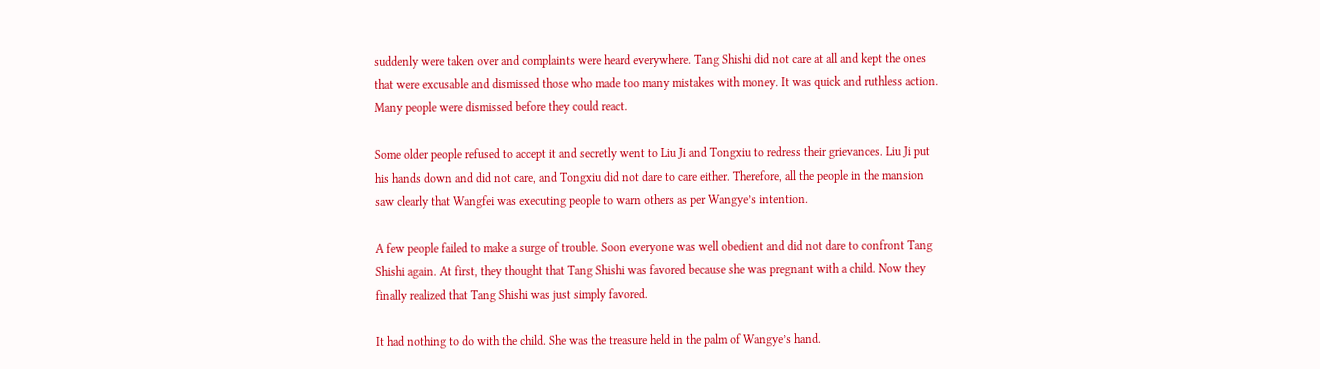suddenly were taken over and complaints were heard everywhere. Tang Shishi did not care at all and kept the ones that were excusable and dismissed those who made too many mistakes with money. It was quick and ruthless action. Many people were dismissed before they could react.

Some older people refused to accept it and secretly went to Liu Ji and Tongxiu to redress their grievances. Liu Ji put his hands down and did not care, and Tongxiu did not dare to care either. Therefore, all the people in the mansion saw clearly that Wangfei was executing people to warn others as per Wangye’s intention.

A few people failed to make a surge of trouble. Soon everyone was well obedient and did not dare to confront Tang Shishi again. At first, they thought that Tang Shishi was favored because she was pregnant with a child. Now they finally realized that Tang Shishi was just simply favored.

It had nothing to do with the child. She was the treasure held in the palm of Wangye’s hand.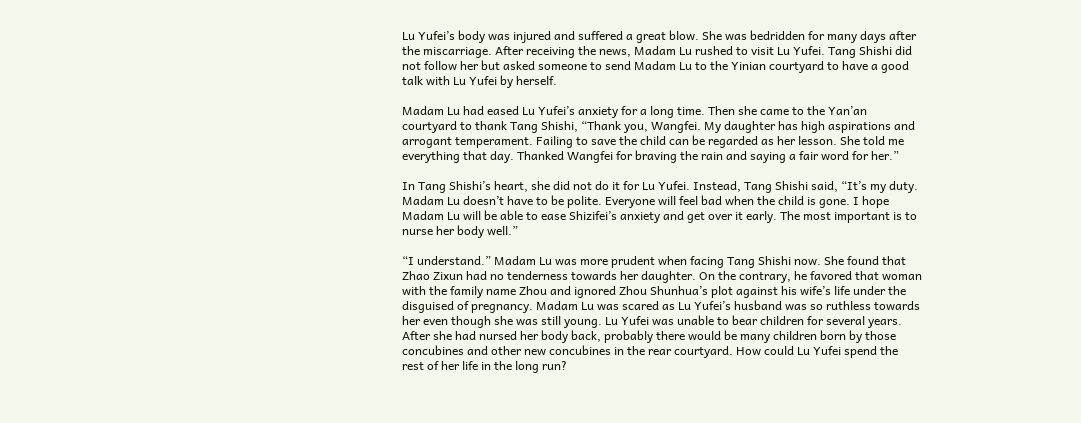Lu Yufei’s body was injured and suffered a great blow. She was bedridden for many days after the miscarriage. After receiving the news, Madam Lu rushed to visit Lu Yufei. Tang Shishi did not follow her but asked someone to send Madam Lu to the Yinian courtyard to have a good talk with Lu Yufei by herself.

Madam Lu had eased Lu Yufei’s anxiety for a long time. Then she came to the Yan’an courtyard to thank Tang Shishi, “Thank you, Wangfei. My daughter has high aspirations and arrogant temperament. Failing to save the child can be regarded as her lesson. She told me everything that day. Thanked Wangfei for braving the rain and saying a fair word for her.”

In Tang Shishi’s heart, she did not do it for Lu Yufei. Instead, Tang Shishi said, “It’s my duty. Madam Lu doesn’t have to be polite. Everyone will feel bad when the child is gone. I hope Madam Lu will be able to ease Shizifei’s anxiety and get over it early. The most important is to nurse her body well.”

“I understand.” Madam Lu was more prudent when facing Tang Shishi now. She found that Zhao Zixun had no tenderness towards her daughter. On the contrary, he favored that woman with the family name Zhou and ignored Zhou Shunhua’s plot against his wife’s life under the disguised of pregnancy. Madam Lu was scared as Lu Yufei’s husband was so ruthless towards her even though she was still young. Lu Yufei was unable to bear children for several years. After she had nursed her body back, probably there would be many children born by those concubines and other new concubines in the rear courtyard. How could Lu Yufei spend the rest of her life in the long run?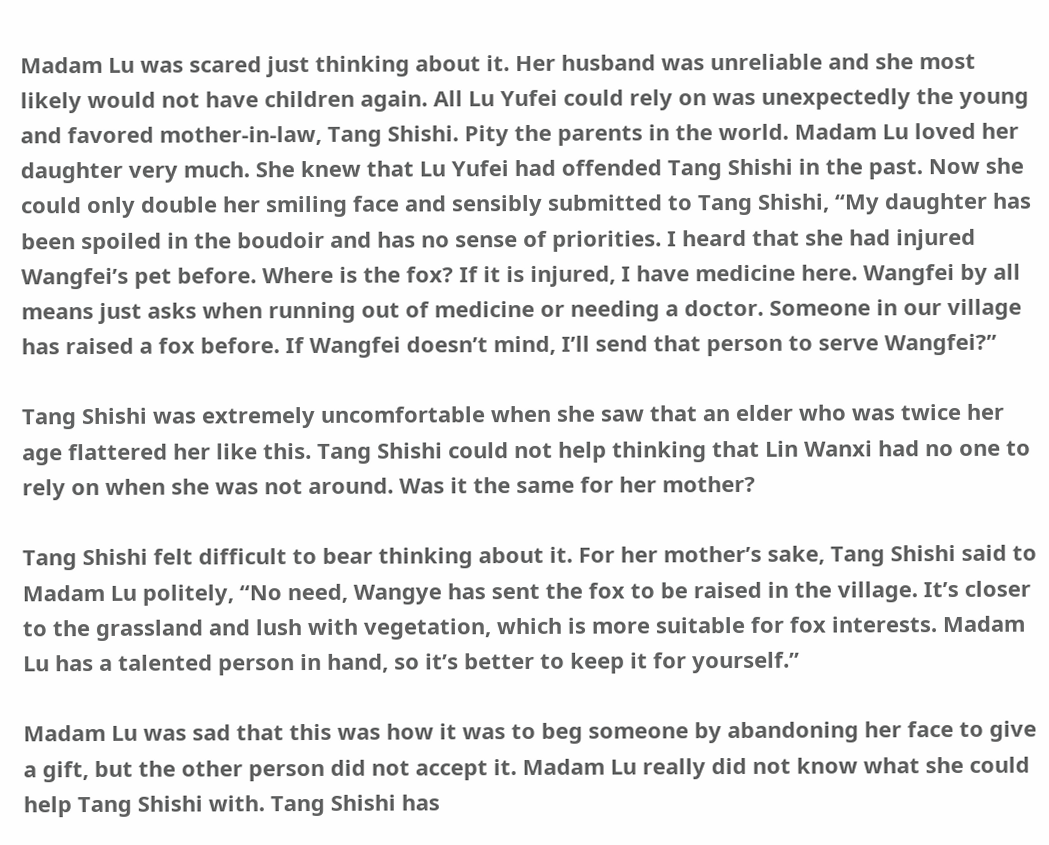Madam Lu was scared just thinking about it. Her husband was unreliable and she most likely would not have children again. All Lu Yufei could rely on was unexpectedly the young and favored mother-in-law, Tang Shishi. Pity the parents in the world. Madam Lu loved her daughter very much. She knew that Lu Yufei had offended Tang Shishi in the past. Now she could only double her smiling face and sensibly submitted to Tang Shishi, “My daughter has been spoiled in the boudoir and has no sense of priorities. I heard that she had injured Wangfei’s pet before. Where is the fox? If it is injured, I have medicine here. Wangfei by all means just asks when running out of medicine or needing a doctor. Someone in our village has raised a fox before. If Wangfei doesn’t mind, I’ll send that person to serve Wangfei?”

Tang Shishi was extremely uncomfortable when she saw that an elder who was twice her age flattered her like this. Tang Shishi could not help thinking that Lin Wanxi had no one to rely on when she was not around. Was it the same for her mother?

Tang Shishi felt difficult to bear thinking about it. For her mother’s sake, Tang Shishi said to Madam Lu politely, “No need, Wangye has sent the fox to be raised in the village. It’s closer to the grassland and lush with vegetation, which is more suitable for fox interests. Madam Lu has a talented person in hand, so it’s better to keep it for yourself.”

Madam Lu was sad that this was how it was to beg someone by abandoning her face to give a gift, but the other person did not accept it. Madam Lu really did not know what she could help Tang Shishi with. Tang Shishi has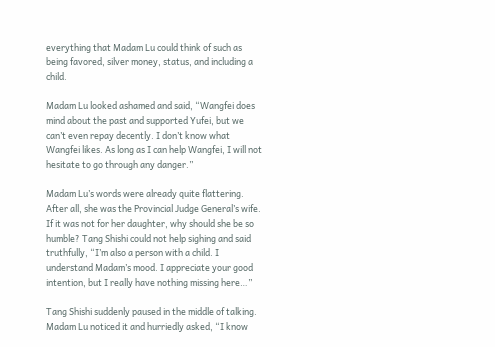everything that Madam Lu could think of such as being favored, silver money, status, and including a child.

Madam Lu looked ashamed and said, “Wangfei does mind about the past and supported Yufei, but we can’t even repay decently. I don’t know what Wangfei likes. As long as I can help Wangfei, I will not hesitate to go through any danger.”

Madam Lu’s words were already quite flattering. After all, she was the Provincial Judge General’s wife. If it was not for her daughter, why should she be so humble? Tang Shishi could not help sighing and said truthfully, “I’m also a person with a child. I understand Madam’s mood. I appreciate your good intention, but I really have nothing missing here…”

Tang Shishi suddenly paused in the middle of talking. Madam Lu noticed it and hurriedly asked, “I know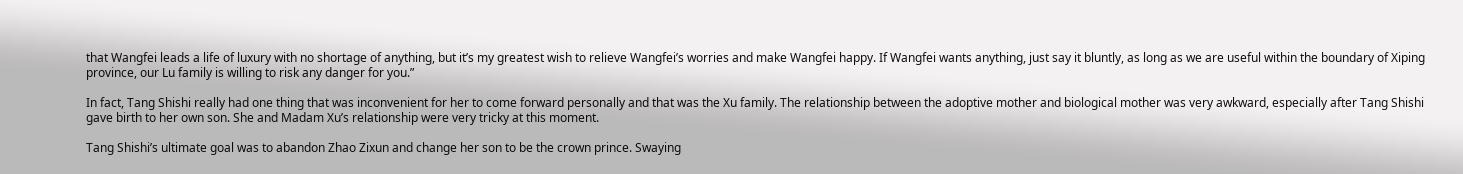that Wangfei leads a life of luxury with no shortage of anything, but it’s my greatest wish to relieve Wangfei’s worries and make Wangfei happy. If Wangfei wants anything, just say it bluntly, as long as we are useful within the boundary of Xiping province, our Lu family is willing to risk any danger for you.”

In fact, Tang Shishi really had one thing that was inconvenient for her to come forward personally and that was the Xu family. The relationship between the adoptive mother and biological mother was very awkward, especially after Tang Shishi gave birth to her own son. She and Madam Xu’s relationship were very tricky at this moment.

Tang Shishi’s ultimate goal was to abandon Zhao Zixun and change her son to be the crown prince. Swaying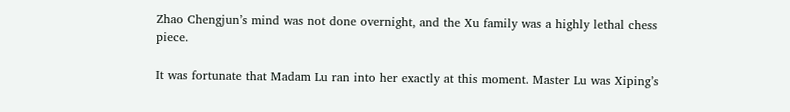Zhao Chengjun’s mind was not done overnight, and the Xu family was a highly lethal chess piece.

It was fortunate that Madam Lu ran into her exactly at this moment. Master Lu was Xiping’s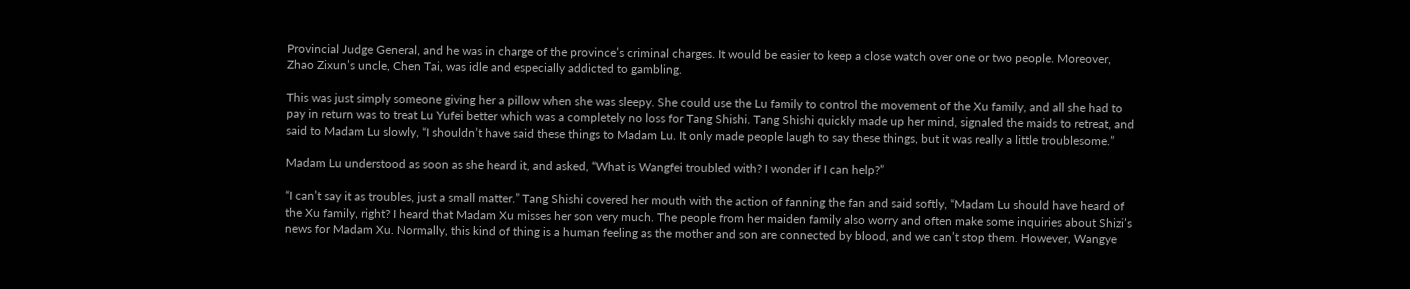Provincial Judge General, and he was in charge of the province’s criminal charges. It would be easier to keep a close watch over one or two people. Moreover, Zhao Zixun’s uncle, Chen Tai, was idle and especially addicted to gambling.

This was just simply someone giving her a pillow when she was sleepy. She could use the Lu family to control the movement of the Xu family, and all she had to pay in return was to treat Lu Yufei better which was a completely no loss for Tang Shishi. Tang Shishi quickly made up her mind, signaled the maids to retreat, and said to Madam Lu slowly, “I shouldn’t have said these things to Madam Lu. It only made people laugh to say these things, but it was really a little troublesome.”

Madam Lu understood as soon as she heard it, and asked, “What is Wangfei troubled with? I wonder if I can help?”

“I can’t say it as troubles, just a small matter.” Tang Shishi covered her mouth with the action of fanning the fan and said softly, “Madam Lu should have heard of the Xu family, right? I heard that Madam Xu misses her son very much. The people from her maiden family also worry and often make some inquiries about Shizi’s news for Madam Xu. Normally, this kind of thing is a human feeling as the mother and son are connected by blood, and we can’t stop them. However, Wangye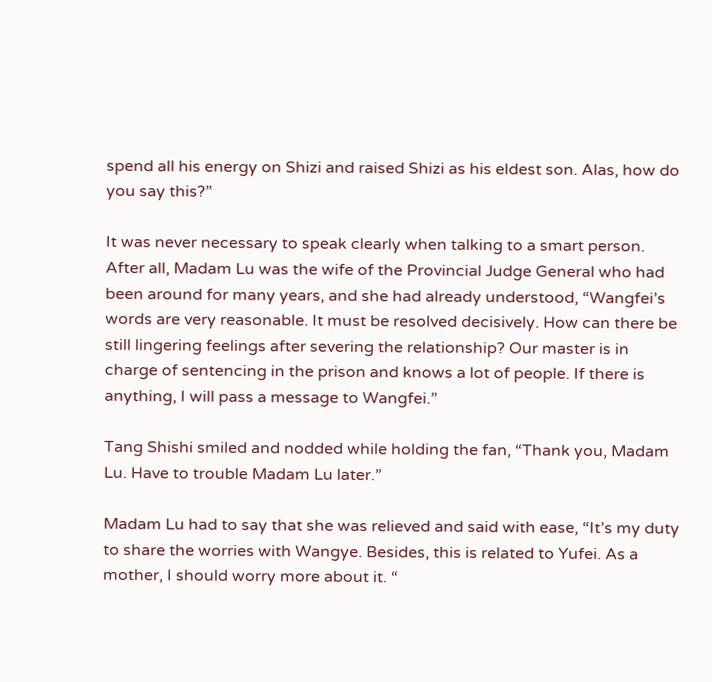spend all his energy on Shizi and raised Shizi as his eldest son. Alas, how do you say this?”

It was never necessary to speak clearly when talking to a smart person. After all, Madam Lu was the wife of the Provincial Judge General who had been around for many years, and she had already understood, “Wangfei’s words are very reasonable. It must be resolved decisively. How can there be still lingering feelings after severing the relationship? Our master is in charge of sentencing in the prison and knows a lot of people. If there is anything, I will pass a message to Wangfei.”

Tang Shishi smiled and nodded while holding the fan, “Thank you, Madam Lu. Have to trouble Madam Lu later.”

Madam Lu had to say that she was relieved and said with ease, “It’s my duty to share the worries with Wangye. Besides, this is related to Yufei. As a mother, I should worry more about it. “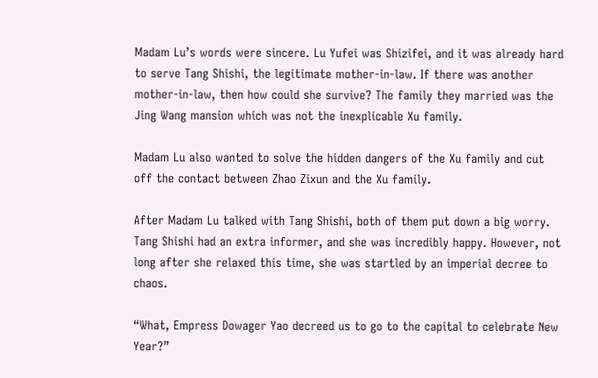Madam Lu’s words were sincere. Lu Yufei was Shizifei, and it was already hard to serve Tang Shishi, the legitimate mother-in-law. If there was another mother-in-law, then how could she survive? The family they married was the Jing Wang mansion which was not the inexplicable Xu family.

Madam Lu also wanted to solve the hidden dangers of the Xu family and cut off the contact between Zhao Zixun and the Xu family.

After Madam Lu talked with Tang Shishi, both of them put down a big worry. Tang Shishi had an extra informer, and she was incredibly happy. However, not long after she relaxed this time, she was startled by an imperial decree to chaos.

“What, Empress Dowager Yao decreed us to go to the capital to celebrate New Year?”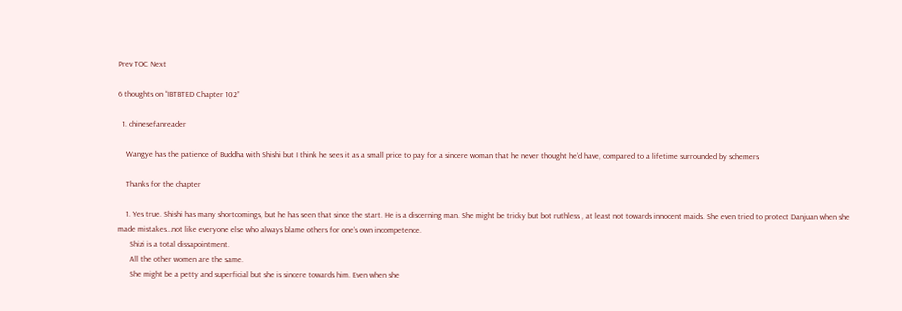Prev TOC Next

6 thoughts on “IBTBTED Chapter 102”

  1. chinesefanreader

    Wangye has the patience of Buddha with Shishi but I think he sees it as a small price to pay for a sincere woman that he never thought he’d have, compared to a lifetime surrounded by schemers

    Thanks for the chapter

    1. Yes true. Shishi has many shortcomings, but he has seen that since the start. He is a discerning man. She might be tricky but bot ruthless , at least not towards innocent maids. She even tried to protect Danjuan when she made mistakes…not like everyone else who always blame others for one’s own incompetence.
      Shizi is a total dissapointment.
      All the other women are the same.
      She might be a petty and superficial but she is sincere towards him. Even when she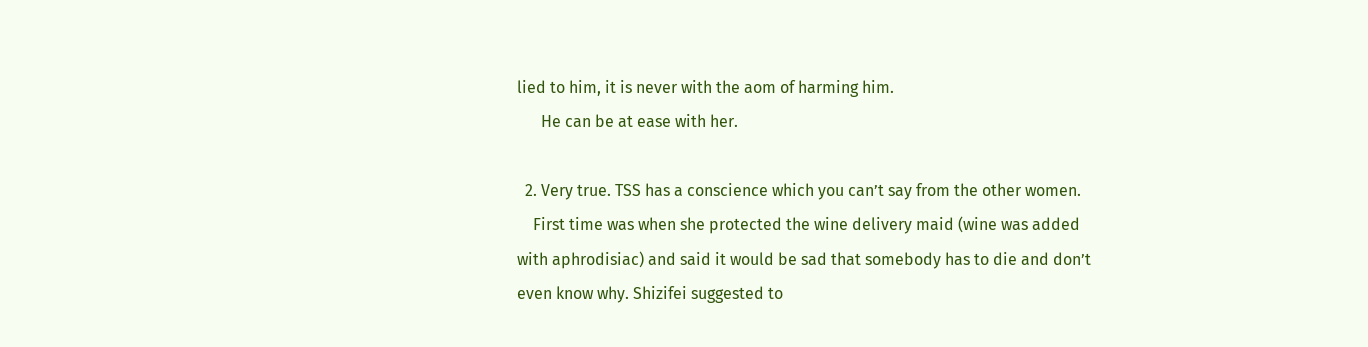lied to him, it is never with the aom of harming him.
      He can be at ease with her.

  2. Very true. TSS has a conscience which you can’t say from the other women.
    First time was when she protected the wine delivery maid (wine was added with aphrodisiac) and said it would be sad that somebody has to die and don’t even know why. Shizifei suggested to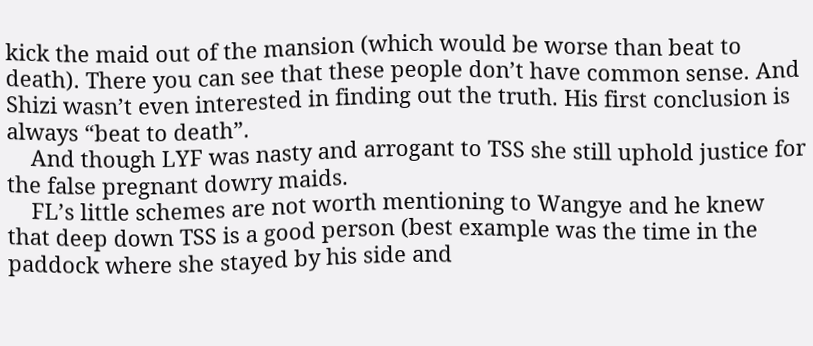kick the maid out of the mansion (which would be worse than beat to death). There you can see that these people don’t have common sense. And Shizi wasn’t even interested in finding out the truth. His first conclusion is always “beat to death”.
    And though LYF was nasty and arrogant to TSS she still uphold justice for the false pregnant dowry maids.
    FL’s little schemes are not worth mentioning to Wangye and he knew that deep down TSS is a good person (best example was the time in the paddock where she stayed by his side and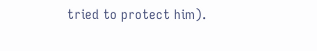tried to protect him).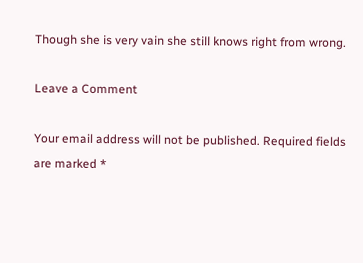Though she is very vain she still knows right from wrong.

Leave a Comment

Your email address will not be published. Required fields are marked *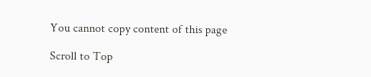You cannot copy content of this page

Scroll to Top